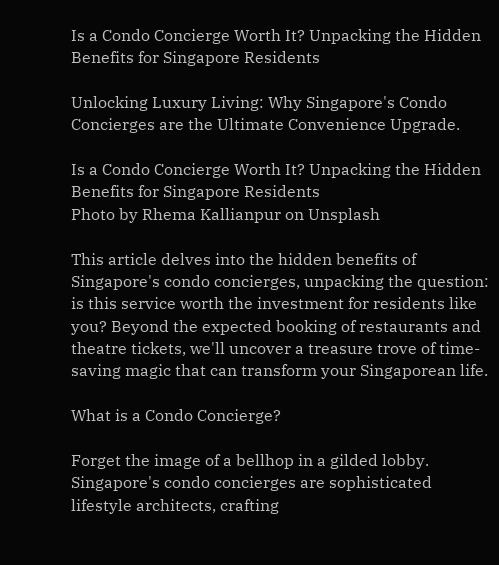Is a Condo Concierge Worth It? Unpacking the Hidden Benefits for Singapore Residents

Unlocking Luxury Living: Why Singapore's Condo Concierges are the Ultimate Convenience Upgrade.

Is a Condo Concierge Worth It? Unpacking the Hidden Benefits for Singapore Residents
Photo by Rhema Kallianpur on Unsplash

This article delves into the hidden benefits of Singapore's condo concierges, unpacking the question: is this service worth the investment for residents like you? Beyond the expected booking of restaurants and theatre tickets, we'll uncover a treasure trove of time-saving magic that can transform your Singaporean life.

What is a Condo Concierge?

Forget the image of a bellhop in a gilded lobby. Singapore's condo concierges are sophisticated lifestyle architects, crafting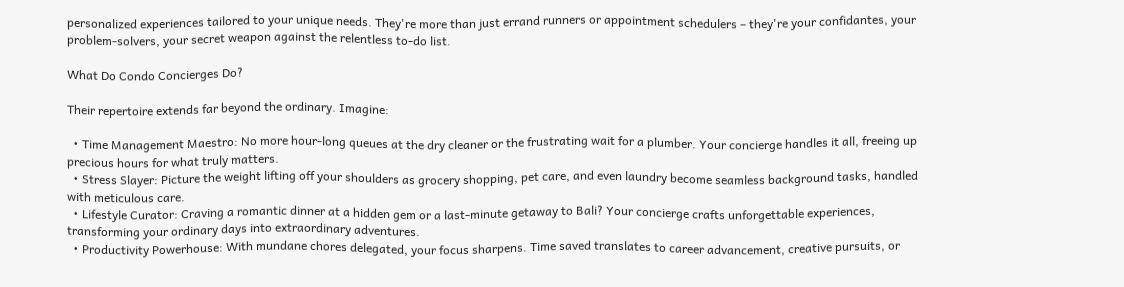personalized experiences tailored to your unique needs. They're more than just errand runners or appointment schedulers – they're your confidantes, your problem-solvers, your secret weapon against the relentless to-do list.

What Do Condo Concierges Do?

Their repertoire extends far beyond the ordinary. Imagine:

  • Time Management Maestro: No more hour-long queues at the dry cleaner or the frustrating wait for a plumber. Your concierge handles it all, freeing up precious hours for what truly matters.
  • Stress Slayer: Picture the weight lifting off your shoulders as grocery shopping, pet care, and even laundry become seamless background tasks, handled with meticulous care.
  • Lifestyle Curator: Craving a romantic dinner at a hidden gem or a last-minute getaway to Bali? Your concierge crafts unforgettable experiences, transforming your ordinary days into extraordinary adventures.
  • Productivity Powerhouse: With mundane chores delegated, your focus sharpens. Time saved translates to career advancement, creative pursuits, or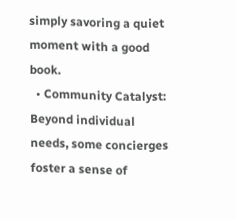simply savoring a quiet moment with a good book.
  • Community Catalyst: Beyond individual needs, some concierges foster a sense of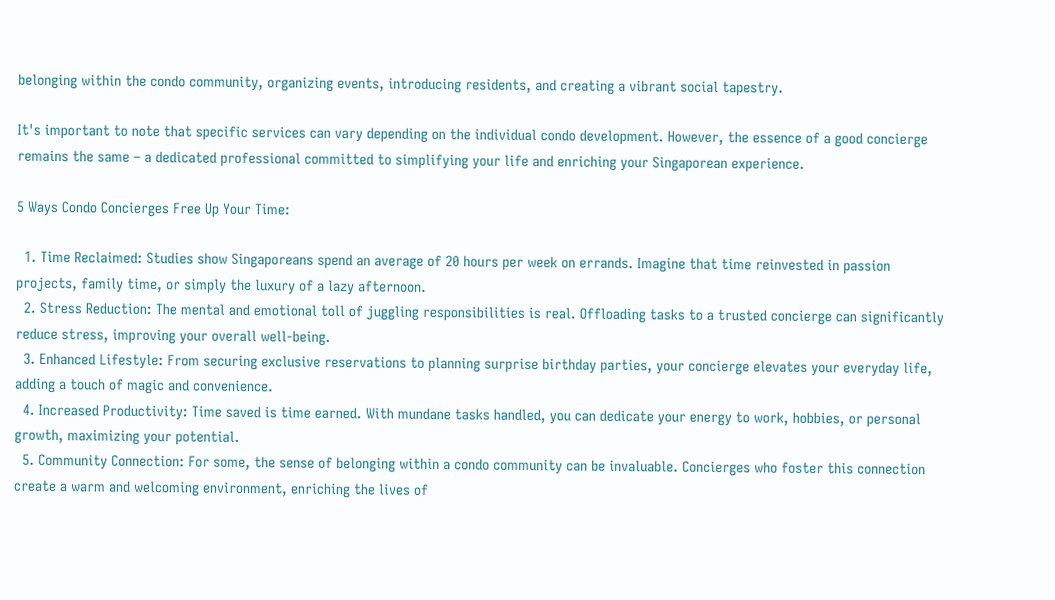belonging within the condo community, organizing events, introducing residents, and creating a vibrant social tapestry.

It's important to note that specific services can vary depending on the individual condo development. However, the essence of a good concierge remains the same – a dedicated professional committed to simplifying your life and enriching your Singaporean experience.

5 Ways Condo Concierges Free Up Your Time:

  1. Time Reclaimed: Studies show Singaporeans spend an average of 20 hours per week on errands. Imagine that time reinvested in passion projects, family time, or simply the luxury of a lazy afternoon.
  2. Stress Reduction: The mental and emotional toll of juggling responsibilities is real. Offloading tasks to a trusted concierge can significantly reduce stress, improving your overall well-being.
  3. Enhanced Lifestyle: From securing exclusive reservations to planning surprise birthday parties, your concierge elevates your everyday life, adding a touch of magic and convenience.
  4. Increased Productivity: Time saved is time earned. With mundane tasks handled, you can dedicate your energy to work, hobbies, or personal growth, maximizing your potential.
  5. Community Connection: For some, the sense of belonging within a condo community can be invaluable. Concierges who foster this connection create a warm and welcoming environment, enriching the lives of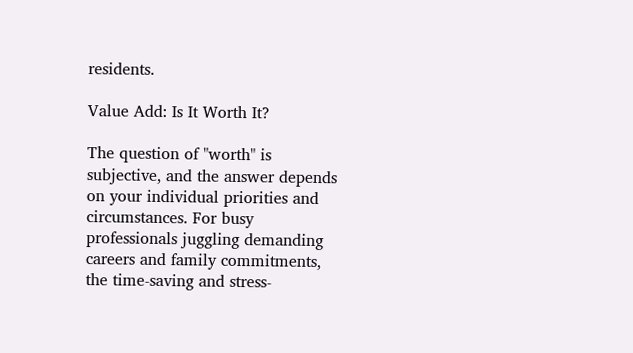residents.

Value Add: Is It Worth It?

The question of "worth" is subjective, and the answer depends on your individual priorities and circumstances. For busy professionals juggling demanding careers and family commitments, the time-saving and stress-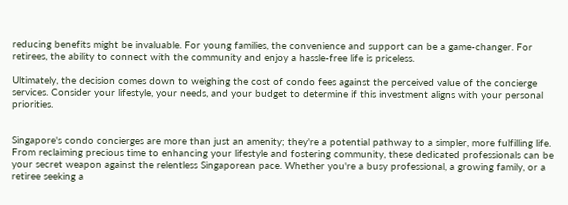reducing benefits might be invaluable. For young families, the convenience and support can be a game-changer. For retirees, the ability to connect with the community and enjoy a hassle-free life is priceless.

Ultimately, the decision comes down to weighing the cost of condo fees against the perceived value of the concierge services. Consider your lifestyle, your needs, and your budget to determine if this investment aligns with your personal priorities.


Singapore's condo concierges are more than just an amenity; they're a potential pathway to a simpler, more fulfilling life. From reclaiming precious time to enhancing your lifestyle and fostering community, these dedicated professionals can be your secret weapon against the relentless Singaporean pace. Whether you're a busy professional, a growing family, or a retiree seeking a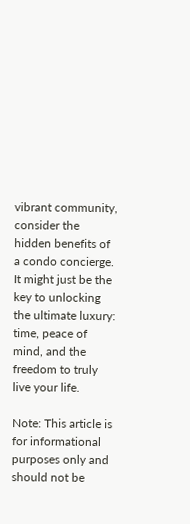vibrant community, consider the hidden benefits of a condo concierge. It might just be the key to unlocking the ultimate luxury: time, peace of mind, and the freedom to truly live your life.

Note: This article is for informational purposes only and should not be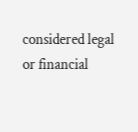considered legal or financial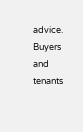advice. Buyers and tenants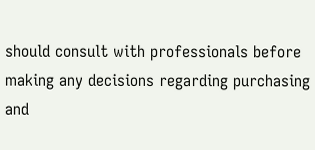should consult with professionals before making any decisions regarding purchasing and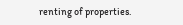renting of properties.